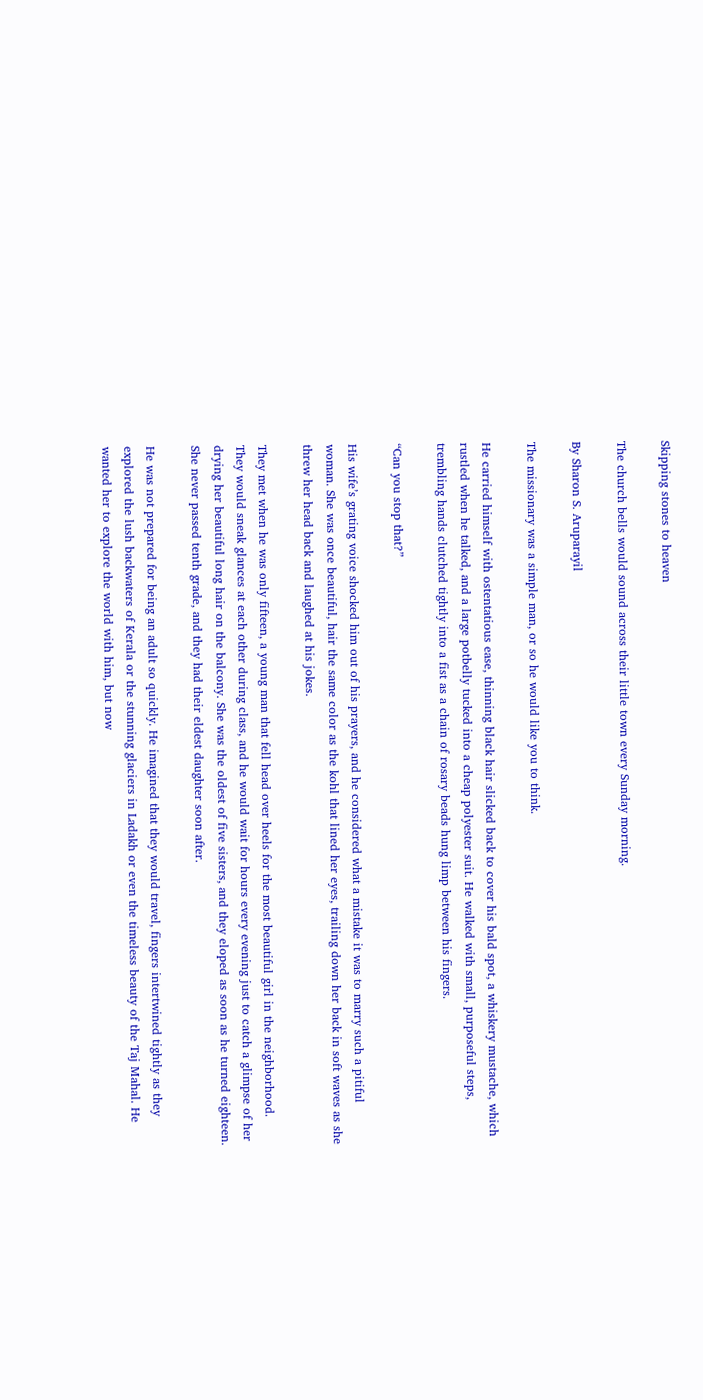Skipping stones to heaven

The church bells would sound across their little town every Sunday morning.

By Sharon S. Aruparayil

The missionary was a simple man, or so he would like you to think.

He carried himself with ostentatious ease, thinning black hair slicked back to cover his bald spot, a whiskery mustache, which rustled when he talked, and a large potbelly tucked into a cheap polyester suit. He walked with small, purposeful steps, trembling hands clutched tightly into a fist as a chain of rosary beads hung limp between his fingers.

“Can you stop that?”

His wife’s grating voice shocked him out of his prayers, and he considered what a mistake it was to marry such a pitiful woman. She was once beautiful, hair the same color as the kohl that lined her eyes, trailing down her back in soft waves as she threw her head back and laughed at his jokes.

They met when he was only fifteen, a young man that fell head over heels for the most beautiful girl in the neighborhood. They would sneak glances at each other during class, and he would wait for hours every evening just to catch a glimpse of her drying her beautiful long hair on the balcony. She was the oldest of five sisters, and they eloped as soon as he turned eighteen. She never passed tenth grade, and they had their eldest daughter soon after.

He was not prepared for being an adult so quickly. He imagined that they would travel, fingers intertwined tightly as they explored the lush backwaters of Kerala or the stunning glaciers in Ladakh or even the timeless beauty of the Taj Mahal. He wanted her to explore the world with him, but now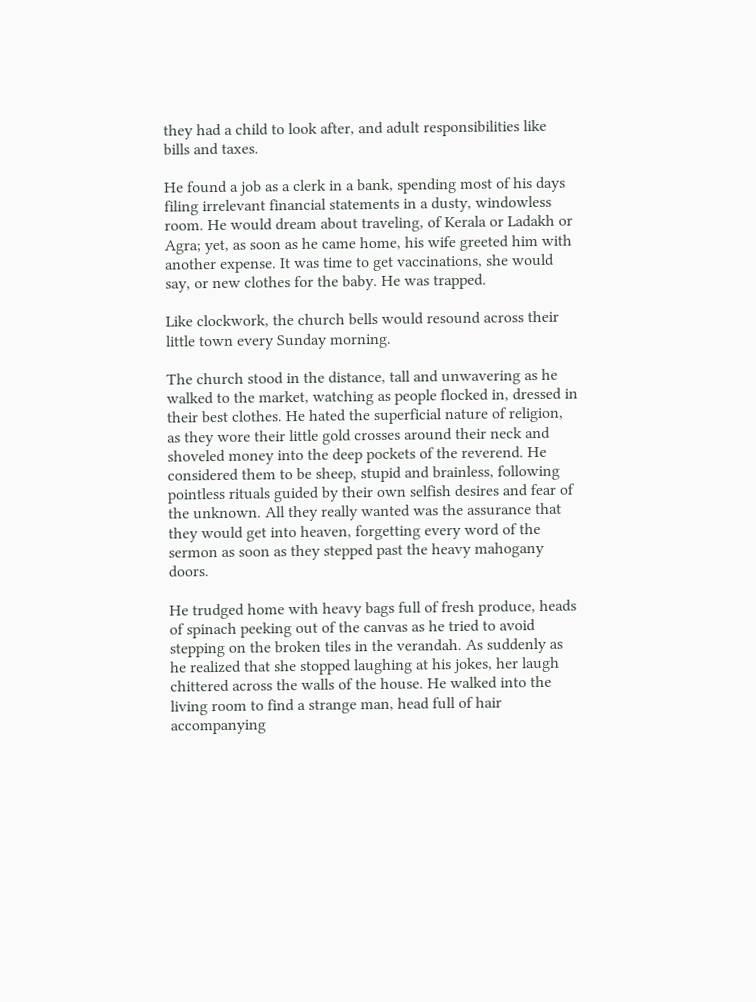they had a child to look after, and adult responsibilities like bills and taxes.

He found a job as a clerk in a bank, spending most of his days filing irrelevant financial statements in a dusty, windowless room. He would dream about traveling, of Kerala or Ladakh or Agra; yet, as soon as he came home, his wife greeted him with another expense. It was time to get vaccinations, she would say, or new clothes for the baby. He was trapped.

Like clockwork, the church bells would resound across their little town every Sunday morning.

The church stood in the distance, tall and unwavering as he walked to the market, watching as people flocked in, dressed in their best clothes. He hated the superficial nature of religion, as they wore their little gold crosses around their neck and shoveled money into the deep pockets of the reverend. He considered them to be sheep, stupid and brainless, following pointless rituals guided by their own selfish desires and fear of the unknown. All they really wanted was the assurance that they would get into heaven, forgetting every word of the sermon as soon as they stepped past the heavy mahogany doors.

He trudged home with heavy bags full of fresh produce, heads of spinach peeking out of the canvas as he tried to avoid stepping on the broken tiles in the verandah. As suddenly as he realized that she stopped laughing at his jokes, her laugh chittered across the walls of the house. He walked into the living room to find a strange man, head full of hair accompanying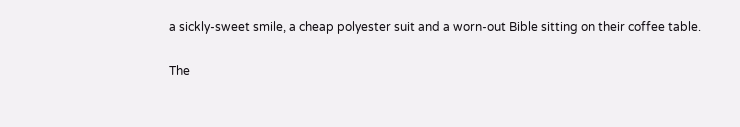a sickly-sweet smile, a cheap polyester suit and a worn-out Bible sitting on their coffee table.

The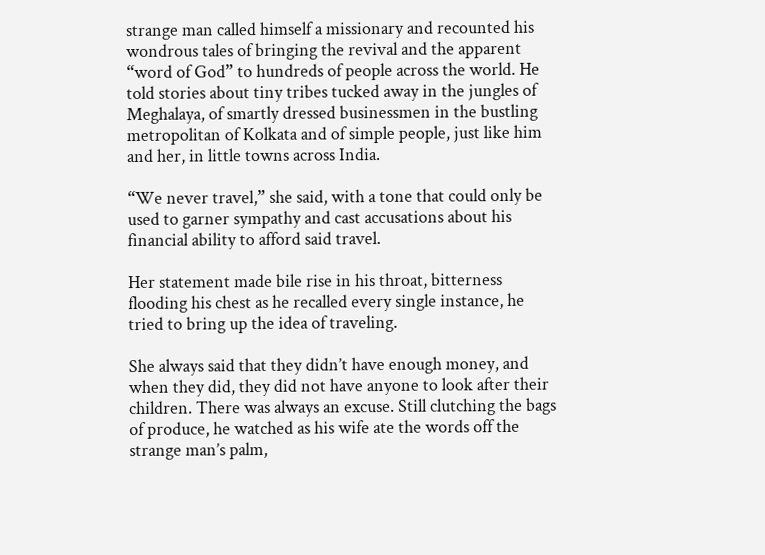strange man called himself a missionary and recounted his wondrous tales of bringing the revival and the apparent “word of God” to hundreds of people across the world. He told stories about tiny tribes tucked away in the jungles of Meghalaya, of smartly dressed businessmen in the bustling metropolitan of Kolkata and of simple people, just like him and her, in little towns across India.

“We never travel,” she said, with a tone that could only be used to garner sympathy and cast accusations about his financial ability to afford said travel.

Her statement made bile rise in his throat, bitterness flooding his chest as he recalled every single instance, he tried to bring up the idea of traveling.

She always said that they didn’t have enough money, and when they did, they did not have anyone to look after their children. There was always an excuse. Still clutching the bags of produce, he watched as his wife ate the words off the strange man’s palm,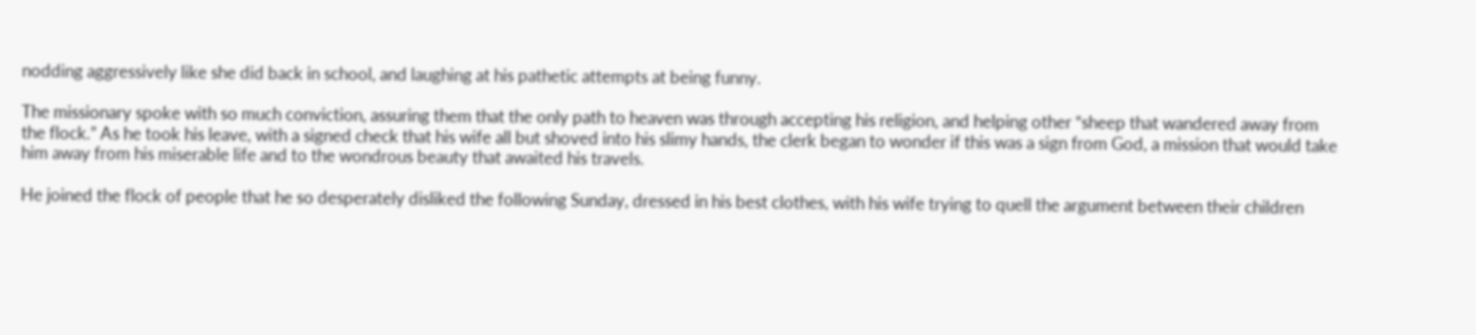nodding aggressively like she did back in school, and laughing at his pathetic attempts at being funny.

The missionary spoke with so much conviction, assuring them that the only path to heaven was through accepting his religion, and helping other “sheep that wandered away from the flock.” As he took his leave, with a signed check that his wife all but shoved into his slimy hands, the clerk began to wonder if this was a sign from God, a mission that would take him away from his miserable life and to the wondrous beauty that awaited his travels.

He joined the flock of people that he so desperately disliked the following Sunday, dressed in his best clothes, with his wife trying to quell the argument between their children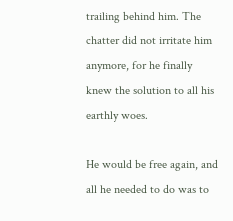trailing behind him. The chatter did not irritate him anymore, for he finally knew the solution to all his earthly woes.

He would be free again, and all he needed to do was to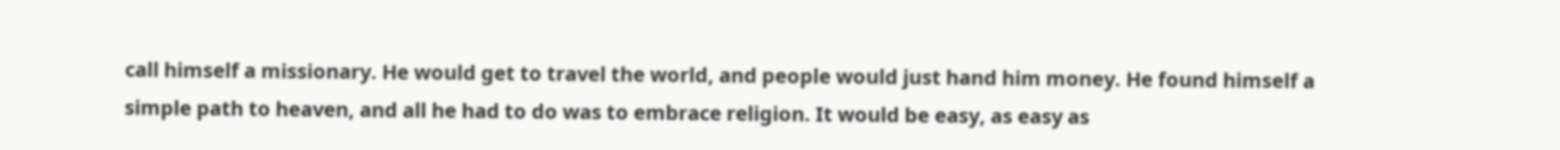call himself a missionary. He would get to travel the world, and people would just hand him money. He found himself a simple path to heaven, and all he had to do was to embrace religion. It would be easy, as easy as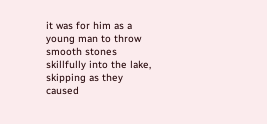it was for him as a young man to throw smooth stones skillfully into the lake, skipping as they caused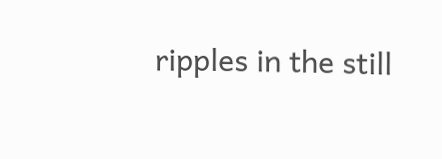ripples in the still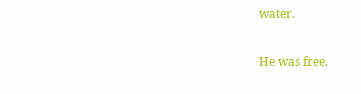water.

He was free.